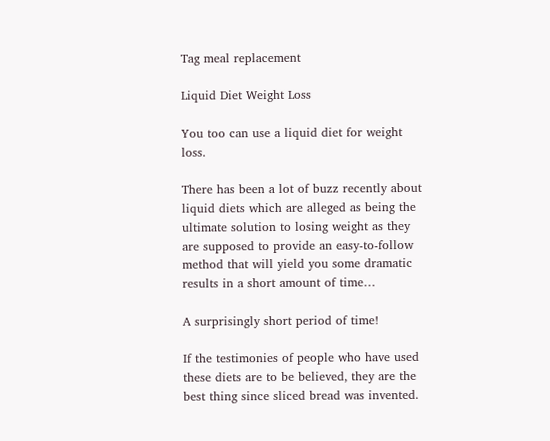Tag meal replacement

Liquid Diet Weight Loss

You too can use a liquid diet for weight loss.

There has been a lot of buzz recently about liquid diets which are alleged as being the ultimate solution to losing weight as they are supposed to provide an easy-to-follow method that will yield you some dramatic results in a short amount of time…

A surprisingly short period of time!

If the testimonies of people who have used these diets are to be believed, they are the best thing since sliced bread was invented.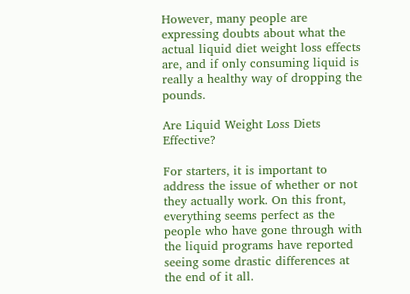However, many people are expressing doubts about what the actual liquid diet weight loss effects are, and if only consuming liquid is really a healthy way of dropping the pounds.

Are Liquid Weight Loss Diets Effective?

For starters, it is important to address the issue of whether or not they actually work. On this front, everything seems perfect as the people who have gone through with the liquid programs have reported seeing some drastic differences at the end of it all.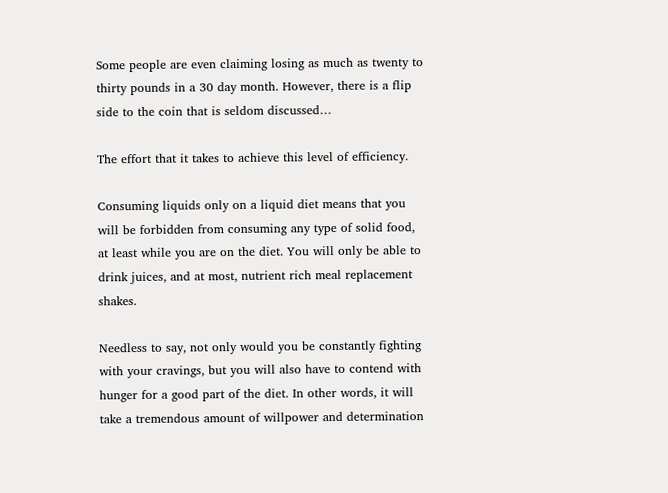Some people are even claiming losing as much as twenty to thirty pounds in a 30 day month. However, there is a flip side to the coin that is seldom discussed…

The effort that it takes to achieve this level of efficiency.

Consuming liquids only on a liquid diet means that you will be forbidden from consuming any type of solid food, at least while you are on the diet. You will only be able to drink juices, and at most, nutrient rich meal replacement shakes.

Needless to say, not only would you be constantly fighting with your cravings, but you will also have to contend with hunger for a good part of the diet. In other words, it will take a tremendous amount of willpower and determination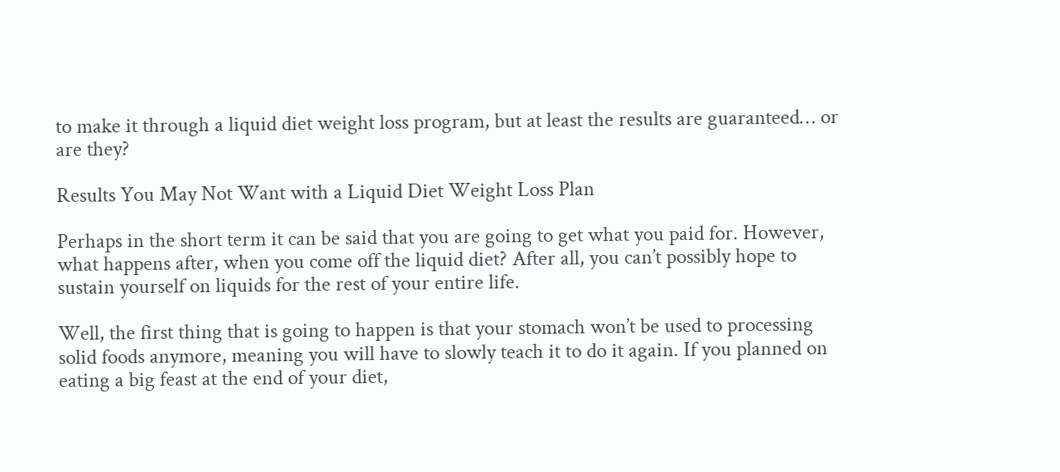to make it through a liquid diet weight loss program, but at least the results are guaranteed… or are they?

Results You May Not Want with a Liquid Diet Weight Loss Plan

Perhaps in the short term it can be said that you are going to get what you paid for. However, what happens after, when you come off the liquid diet? After all, you can’t possibly hope to sustain yourself on liquids for the rest of your entire life.

Well, the first thing that is going to happen is that your stomach won’t be used to processing solid foods anymore, meaning you will have to slowly teach it to do it again. If you planned on eating a big feast at the end of your diet,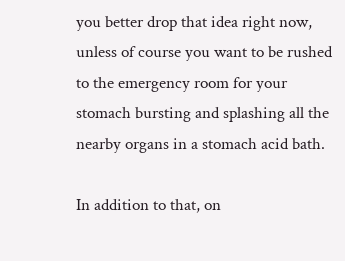you better drop that idea right now, unless of course you want to be rushed to the emergency room for your stomach bursting and splashing all the nearby organs in a stomach acid bath.

In addition to that, on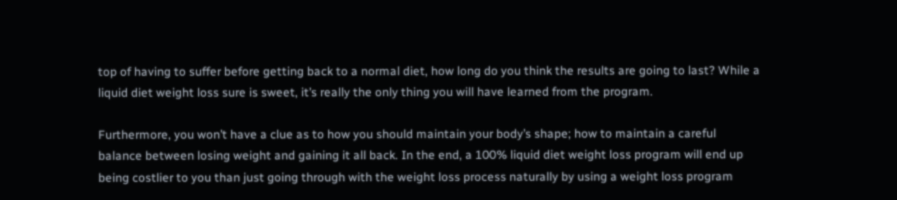top of having to suffer before getting back to a normal diet, how long do you think the results are going to last? While a liquid diet weight loss sure is sweet, it’s really the only thing you will have learned from the program.

Furthermore, you won’t have a clue as to how you should maintain your body’s shape; how to maintain a careful balance between losing weight and gaining it all back. In the end, a 100% liquid diet weight loss program will end up being costlier to you than just going through with the weight loss process naturally by using a weight loss program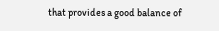that provides a good balance of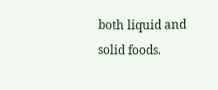both liquid and solid foods.